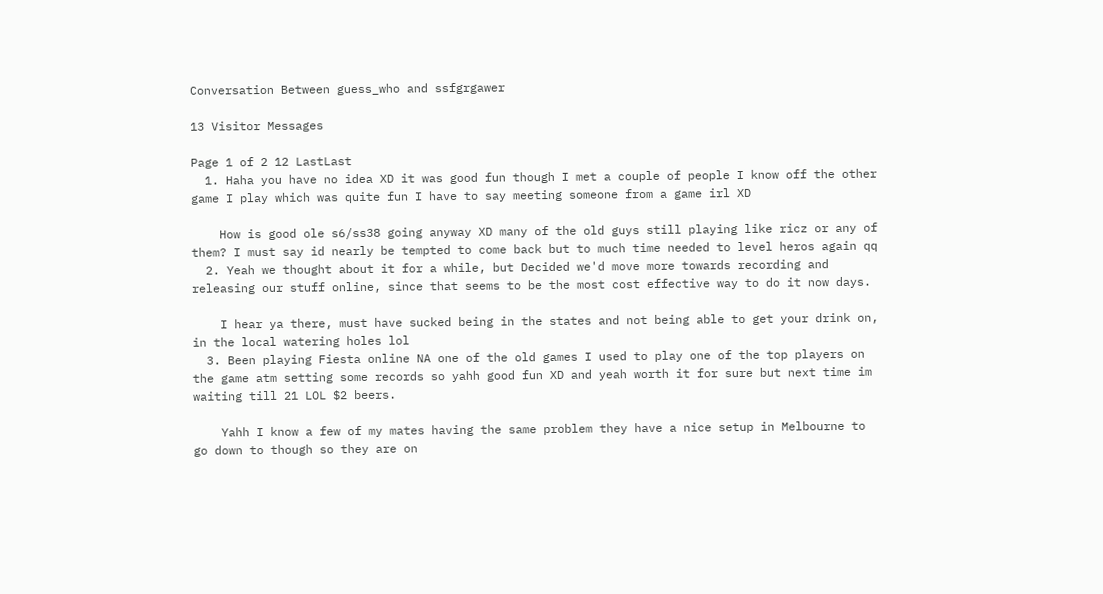Conversation Between guess_who and ssfgrgawer

13 Visitor Messages

Page 1 of 2 12 LastLast
  1. Haha you have no idea XD it was good fun though I met a couple of people I know off the other game I play which was quite fun I have to say meeting someone from a game irl XD

    How is good ole s6/ss38 going anyway XD many of the old guys still playing like ricz or any of them? I must say id nearly be tempted to come back but to much time needed to level heros again qq
  2. Yeah we thought about it for a while, but Decided we'd move more towards recording and releasing our stuff online, since that seems to be the most cost effective way to do it now days.

    I hear ya there, must have sucked being in the states and not being able to get your drink on, in the local watering holes lol
  3. Been playing Fiesta online NA one of the old games I used to play one of the top players on the game atm setting some records so yahh good fun XD and yeah worth it for sure but next time im waiting till 21 LOL $2 beers.

    Yahh I know a few of my mates having the same problem they have a nice setup in Melbourne to go down to though so they are on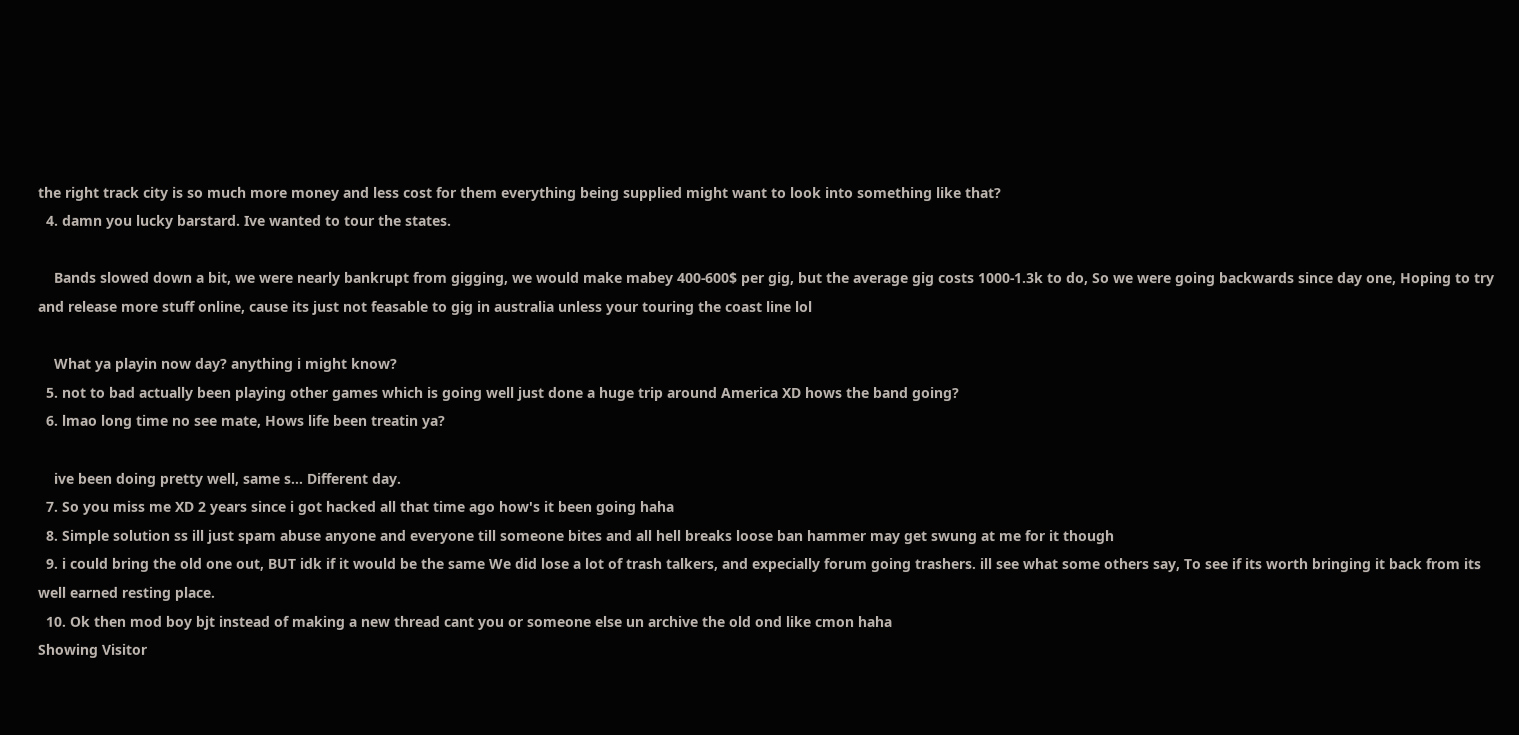the right track city is so much more money and less cost for them everything being supplied might want to look into something like that?
  4. damn you lucky barstard. Ive wanted to tour the states.

    Bands slowed down a bit, we were nearly bankrupt from gigging, we would make mabey 400-600$ per gig, but the average gig costs 1000-1.3k to do, So we were going backwards since day one, Hoping to try and release more stuff online, cause its just not feasable to gig in australia unless your touring the coast line lol

    What ya playin now day? anything i might know?
  5. not to bad actually been playing other games which is going well just done a huge trip around America XD hows the band going?
  6. lmao long time no see mate, Hows life been treatin ya?

    ive been doing pretty well, same s... Different day.
  7. So you miss me XD 2 years since i got hacked all that time ago how's it been going haha
  8. Simple solution ss ill just spam abuse anyone and everyone till someone bites and all hell breaks loose ban hammer may get swung at me for it though
  9. i could bring the old one out, BUT idk if it would be the same We did lose a lot of trash talkers, and expecially forum going trashers. ill see what some others say, To see if its worth bringing it back from its well earned resting place.
  10. Ok then mod boy bjt instead of making a new thread cant you or someone else un archive the old ond like cmon haha
Showing Visitor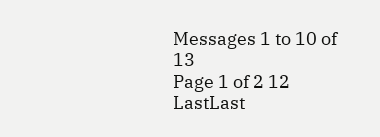Messages 1 to 10 of 13
Page 1 of 2 12 LastLast